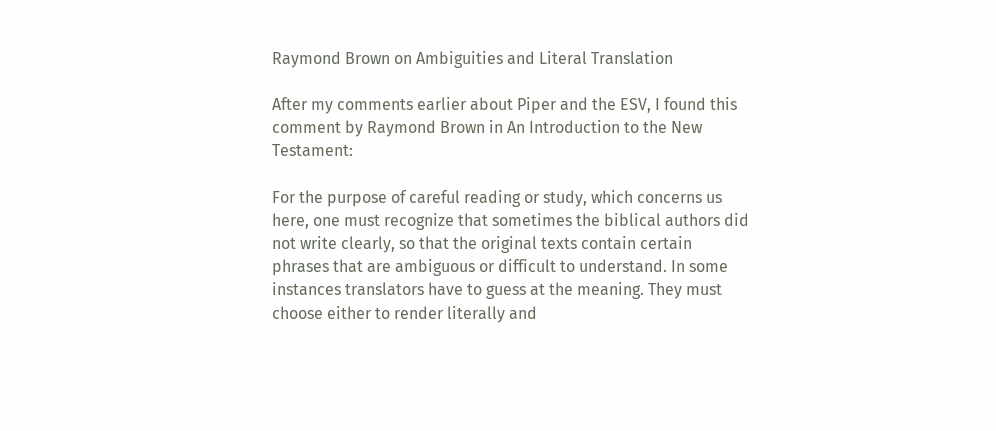Raymond Brown on Ambiguities and Literal Translation

After my comments earlier about Piper and the ESV, I found this comment by Raymond Brown in An Introduction to the New Testament:

For the purpose of careful reading or study, which concerns us here, one must recognize that sometimes the biblical authors did not write clearly, so that the original texts contain certain phrases that are ambiguous or difficult to understand. In some instances translators have to guess at the meaning. They must choose either to render literally and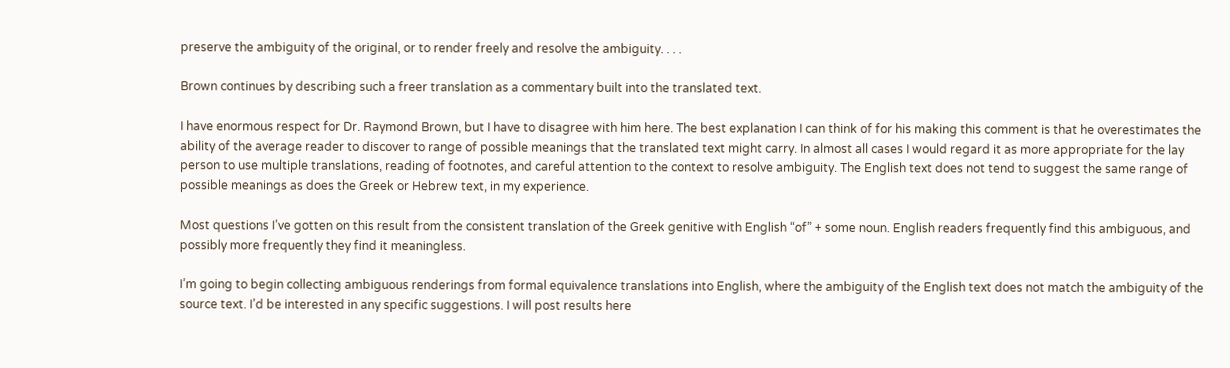preserve the ambiguity of the original, or to render freely and resolve the ambiguity. . . .

Brown continues by describing such a freer translation as a commentary built into the translated text.

I have enormous respect for Dr. Raymond Brown, but I have to disagree with him here. The best explanation I can think of for his making this comment is that he overestimates the ability of the average reader to discover to range of possible meanings that the translated text might carry. In almost all cases I would regard it as more appropriate for the lay person to use multiple translations, reading of footnotes, and careful attention to the context to resolve ambiguity. The English text does not tend to suggest the same range of possible meanings as does the Greek or Hebrew text, in my experience.

Most questions I’ve gotten on this result from the consistent translation of the Greek genitive with English “of” + some noun. English readers frequently find this ambiguous, and possibly more frequently they find it meaningless.

I’m going to begin collecting ambiguous renderings from formal equivalence translations into English, where the ambiguity of the English text does not match the ambiguity of the source text. I’d be interested in any specific suggestions. I will post results here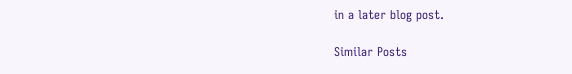in a later blog post.

Similar Posts